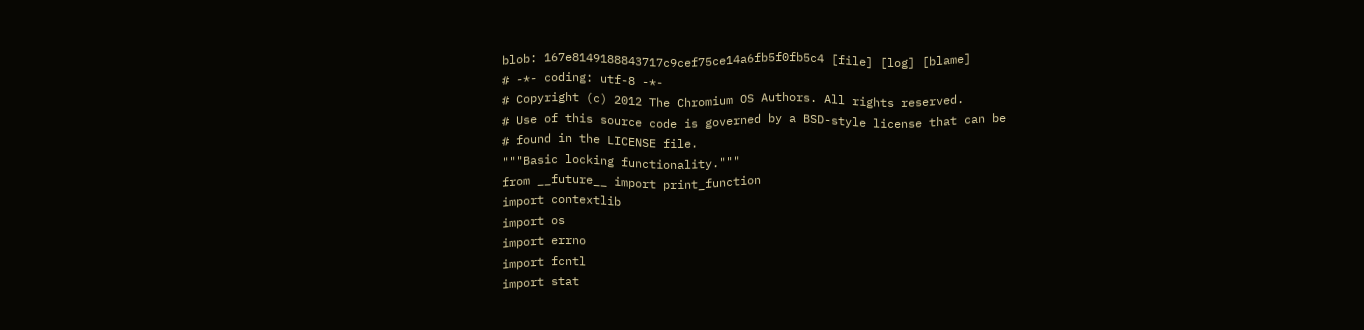blob: 167e8149188843717c9cef75ce14a6fb5f0fb5c4 [file] [log] [blame]
# -*- coding: utf-8 -*-
# Copyright (c) 2012 The Chromium OS Authors. All rights reserved.
# Use of this source code is governed by a BSD-style license that can be
# found in the LICENSE file.
"""Basic locking functionality."""
from __future__ import print_function
import contextlib
import os
import errno
import fcntl
import stat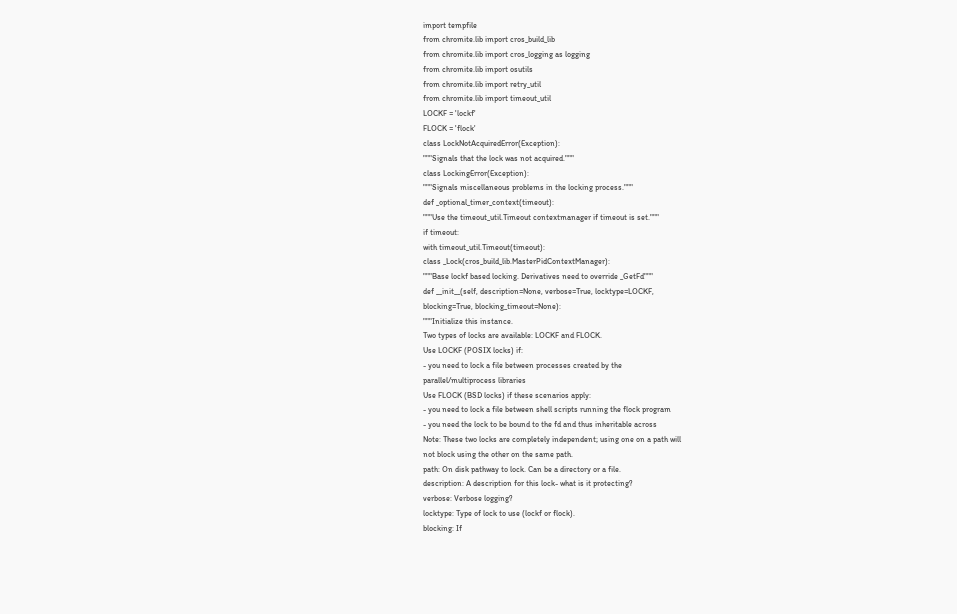import tempfile
from chromite.lib import cros_build_lib
from chromite.lib import cros_logging as logging
from chromite.lib import osutils
from chromite.lib import retry_util
from chromite.lib import timeout_util
LOCKF = 'lockf'
FLOCK = 'flock'
class LockNotAcquiredError(Exception):
"""Signals that the lock was not acquired."""
class LockingError(Exception):
"""Signals miscellaneous problems in the locking process."""
def _optional_timer_context(timeout):
"""Use the timeout_util.Timeout contextmanager if timeout is set."""
if timeout:
with timeout_util.Timeout(timeout):
class _Lock(cros_build_lib.MasterPidContextManager):
"""Base lockf based locking. Derivatives need to override _GetFd"""
def __init__(self, description=None, verbose=True, locktype=LOCKF,
blocking=True, blocking_timeout=None):
"""Initialize this instance.
Two types of locks are available: LOCKF and FLOCK.
Use LOCKF (POSIX locks) if:
- you need to lock a file between processes created by the
parallel/multiprocess libraries
Use FLOCK (BSD locks) if these scenarios apply:
- you need to lock a file between shell scripts running the flock program
- you need the lock to be bound to the fd and thus inheritable across
Note: These two locks are completely independent; using one on a path will
not block using the other on the same path.
path: On disk pathway to lock. Can be a directory or a file.
description: A description for this lock- what is it protecting?
verbose: Verbose logging?
locktype: Type of lock to use (lockf or flock).
blocking: If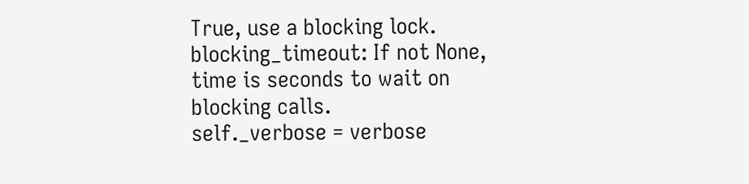True, use a blocking lock.
blocking_timeout: If not None, time is seconds to wait on blocking calls.
self._verbose = verbose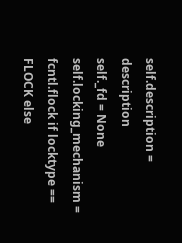self.description = description
self._fd = None
self.locking_mechanism = fcntl.flock if locktype == FLOCK else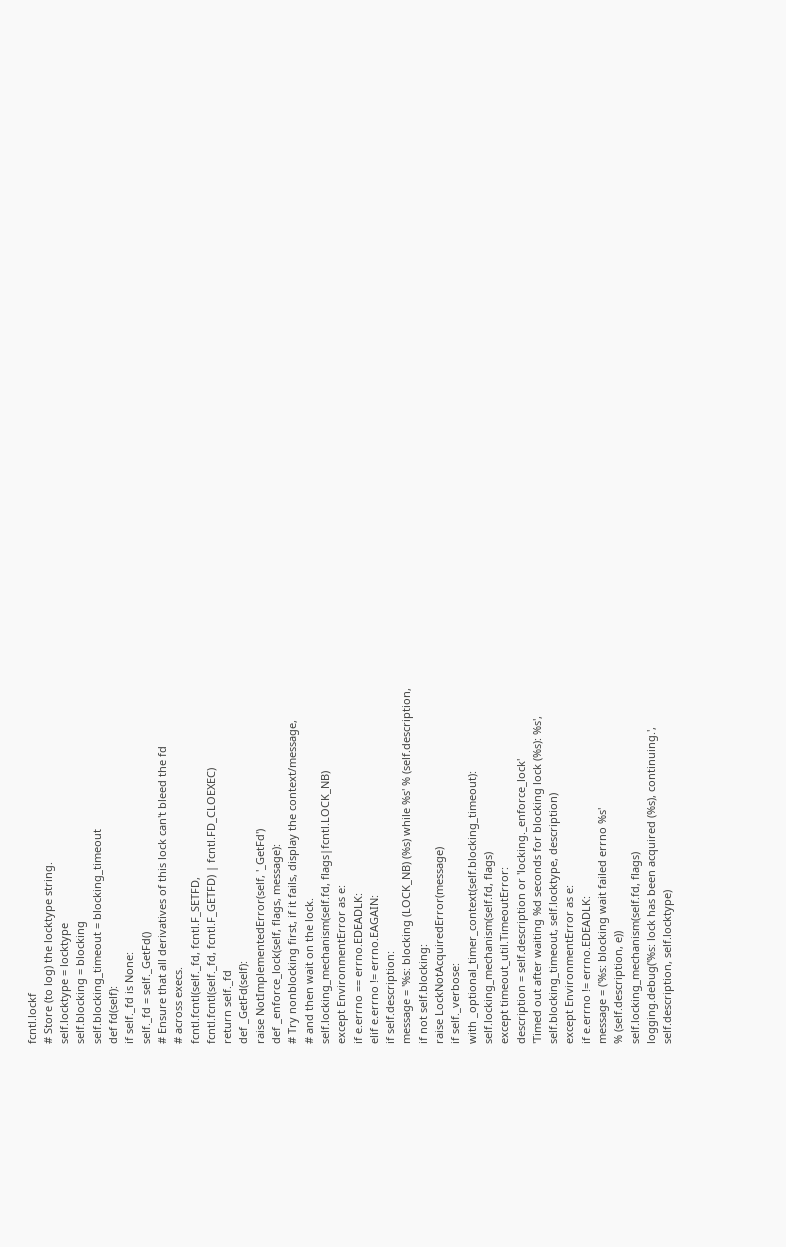fcntl.lockf
# Store (to log) the locktype string.
self.locktype = locktype
self.blocking = blocking
self.blocking_timeout = blocking_timeout
def fd(self):
if self._fd is None:
self._fd = self._GetFd()
# Ensure that all derivatives of this lock can't bleed the fd
# across execs.
fcntl.fcntl(self._fd, fcntl.F_SETFD,
fcntl.fcntl(self._fd, fcntl.F_GETFD) | fcntl.FD_CLOEXEC)
return self._fd
def _GetFd(self):
raise NotImplementedError(self, '_GetFd')
def _enforce_lock(self, flags, message):
# Try nonblocking first, if it fails, display the context/message,
# and then wait on the lock.
self.locking_mechanism(self.fd, flags|fcntl.LOCK_NB)
except EnvironmentError as e:
if e.errno == errno.EDEADLK:
elif e.errno != errno.EAGAIN:
if self.description:
message = '%s: blocking (LOCK_NB) (%s) while %s' % (self.description,
if not self.blocking:
raise LockNotAcquiredError(message)
if self._verbose:
with _optional_timer_context(self.blocking_timeout):
self.locking_mechanism(self.fd, flags)
except timeout_util.TimeoutError:
description = self.description or 'locking._enforce_lock'
'Timed out after waiting %d seconds for blocking lock (%s): %s',
self.blocking_timeout, self.locktype, description)
except EnvironmentError as e:
if e.errno != errno.EDEADLK:
message = ('%s: blocking wait failed errno %s'
% (self.description, e))
self.locking_mechanism(self.fd, flags)
logging.debug('%s: lock has been acquired (%s), continuing.',
self.description, self.locktype)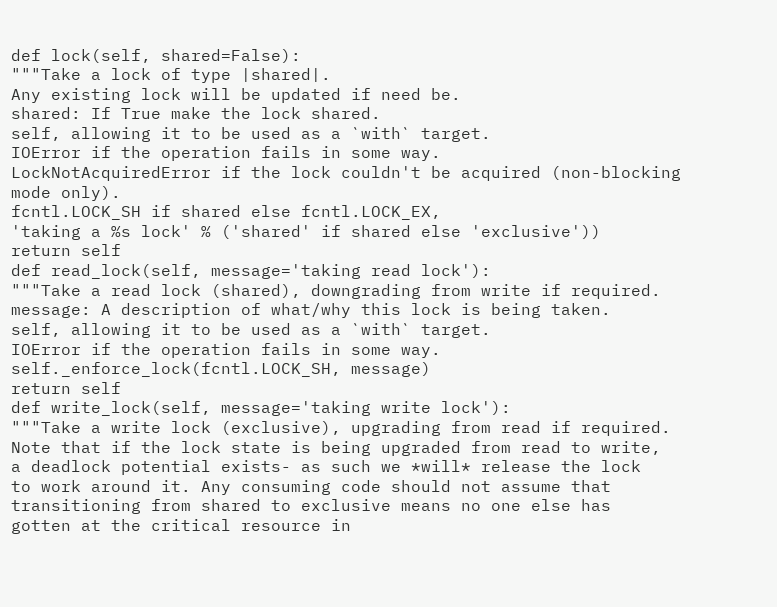def lock(self, shared=False):
"""Take a lock of type |shared|.
Any existing lock will be updated if need be.
shared: If True make the lock shared.
self, allowing it to be used as a `with` target.
IOError if the operation fails in some way.
LockNotAcquiredError if the lock couldn't be acquired (non-blocking
mode only).
fcntl.LOCK_SH if shared else fcntl.LOCK_EX,
'taking a %s lock' % ('shared' if shared else 'exclusive'))
return self
def read_lock(self, message='taking read lock'):
"""Take a read lock (shared), downgrading from write if required.
message: A description of what/why this lock is being taken.
self, allowing it to be used as a `with` target.
IOError if the operation fails in some way.
self._enforce_lock(fcntl.LOCK_SH, message)
return self
def write_lock(self, message='taking write lock'):
"""Take a write lock (exclusive), upgrading from read if required.
Note that if the lock state is being upgraded from read to write,
a deadlock potential exists- as such we *will* release the lock
to work around it. Any consuming code should not assume that
transitioning from shared to exclusive means no one else has
gotten at the critical resource in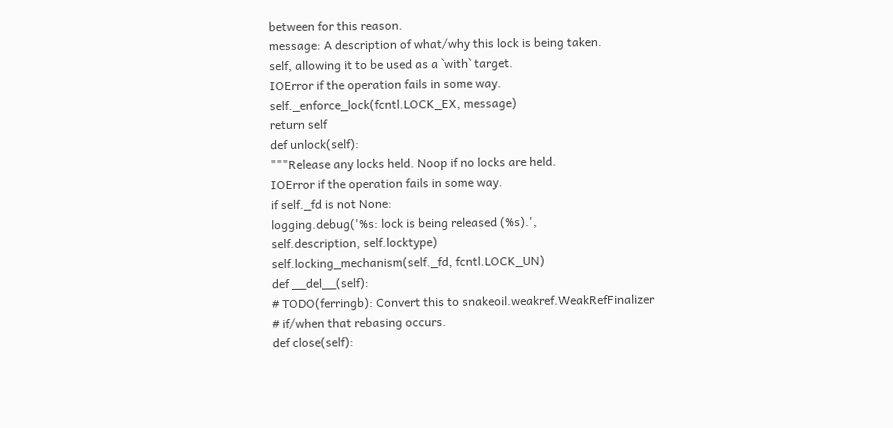between for this reason.
message: A description of what/why this lock is being taken.
self, allowing it to be used as a `with` target.
IOError if the operation fails in some way.
self._enforce_lock(fcntl.LOCK_EX, message)
return self
def unlock(self):
"""Release any locks held. Noop if no locks are held.
IOError if the operation fails in some way.
if self._fd is not None:
logging.debug('%s: lock is being released (%s).',
self.description, self.locktype)
self.locking_mechanism(self._fd, fcntl.LOCK_UN)
def __del__(self):
# TODO(ferringb): Convert this to snakeoil.weakref.WeakRefFinalizer
# if/when that rebasing occurs.
def close(self):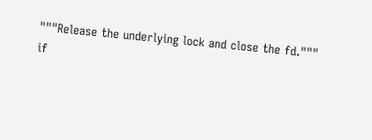"""Release the underlying lock and close the fd."""
if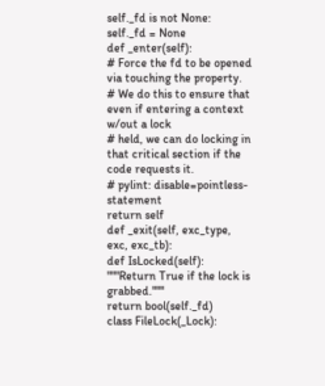self._fd is not None:
self._fd = None
def _enter(self):
# Force the fd to be opened via touching the property.
# We do this to ensure that even if entering a context w/out a lock
# held, we can do locking in that critical section if the code requests it.
# pylint: disable=pointless-statement
return self
def _exit(self, exc_type, exc, exc_tb):
def IsLocked(self):
"""Return True if the lock is grabbed."""
return bool(self._fd)
class FileLock(_Lock):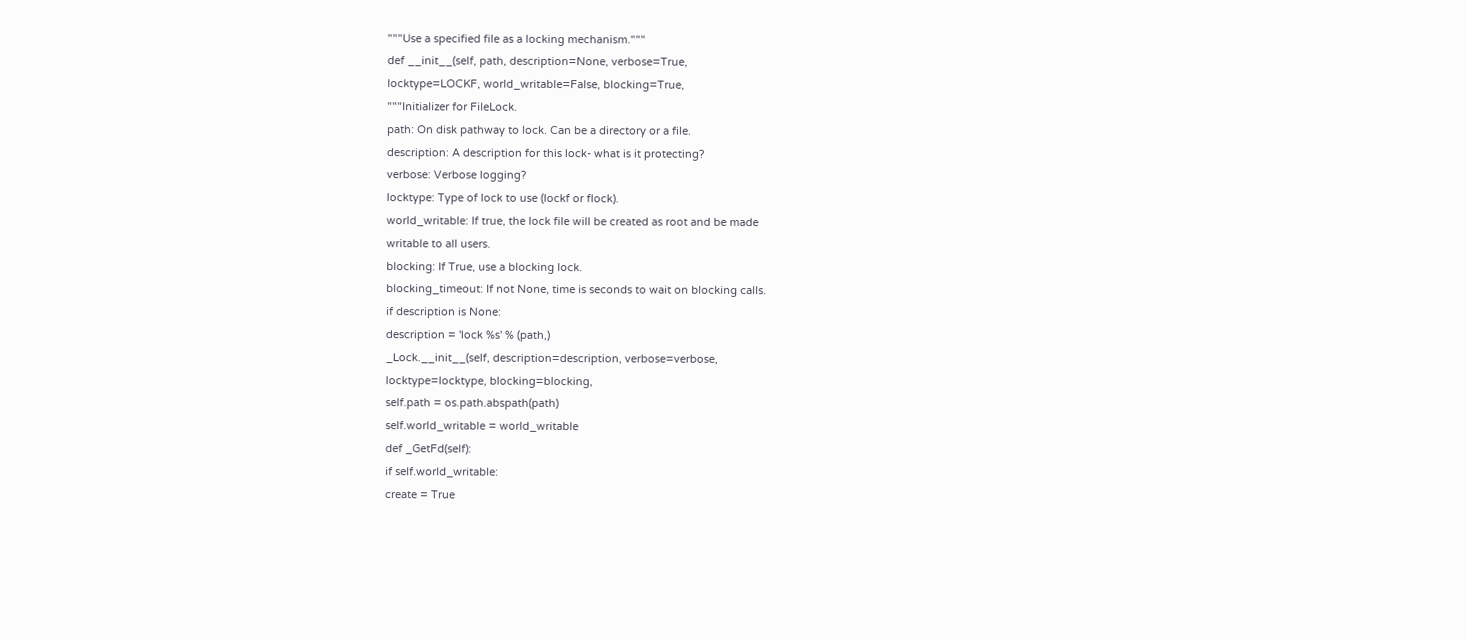"""Use a specified file as a locking mechanism."""
def __init__(self, path, description=None, verbose=True,
locktype=LOCKF, world_writable=False, blocking=True,
"""Initializer for FileLock.
path: On disk pathway to lock. Can be a directory or a file.
description: A description for this lock- what is it protecting?
verbose: Verbose logging?
locktype: Type of lock to use (lockf or flock).
world_writable: If true, the lock file will be created as root and be made
writable to all users.
blocking: If True, use a blocking lock.
blocking_timeout: If not None, time is seconds to wait on blocking calls.
if description is None:
description = 'lock %s' % (path,)
_Lock.__init__(self, description=description, verbose=verbose,
locktype=locktype, blocking=blocking,
self.path = os.path.abspath(path)
self.world_writable = world_writable
def _GetFd(self):
if self.world_writable:
create = True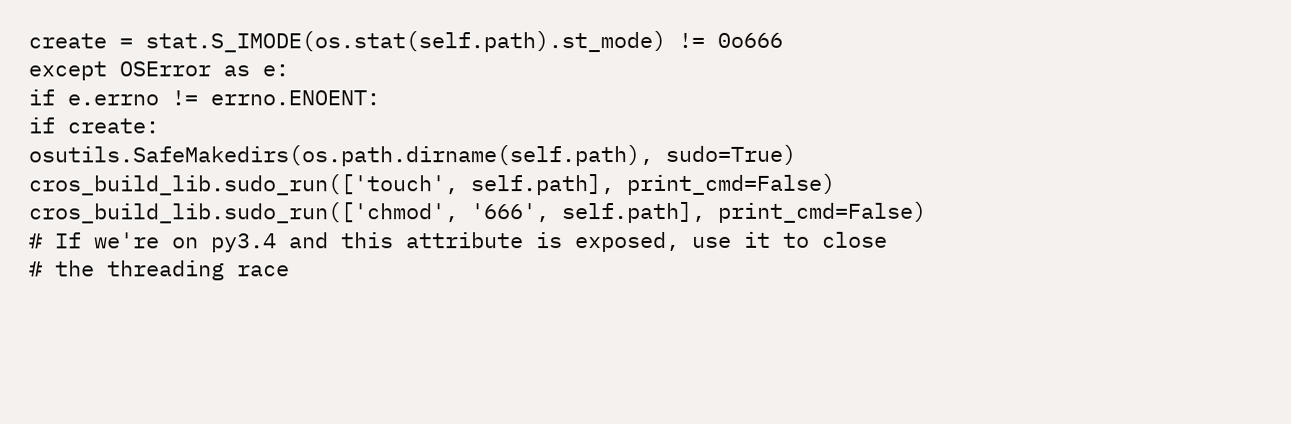create = stat.S_IMODE(os.stat(self.path).st_mode) != 0o666
except OSError as e:
if e.errno != errno.ENOENT:
if create:
osutils.SafeMakedirs(os.path.dirname(self.path), sudo=True)
cros_build_lib.sudo_run(['touch', self.path], print_cmd=False)
cros_build_lib.sudo_run(['chmod', '666', self.path], print_cmd=False)
# If we're on py3.4 and this attribute is exposed, use it to close
# the threading race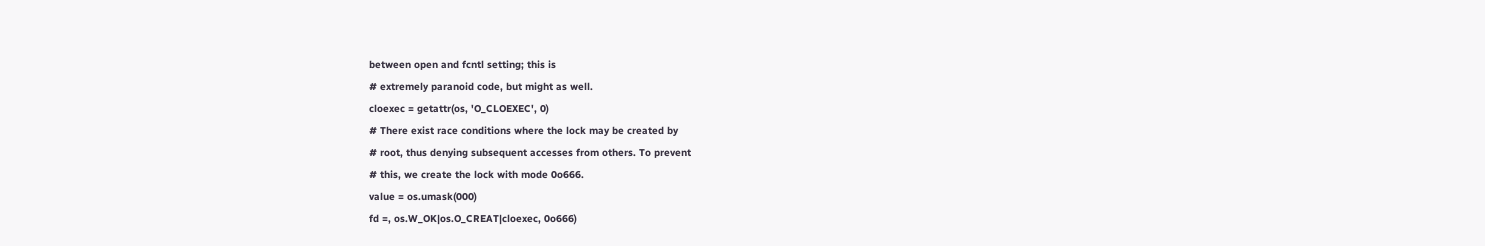between open and fcntl setting; this is
# extremely paranoid code, but might as well.
cloexec = getattr(os, 'O_CLOEXEC', 0)
# There exist race conditions where the lock may be created by
# root, thus denying subsequent accesses from others. To prevent
# this, we create the lock with mode 0o666.
value = os.umask(000)
fd =, os.W_OK|os.O_CREAT|cloexec, 0o666)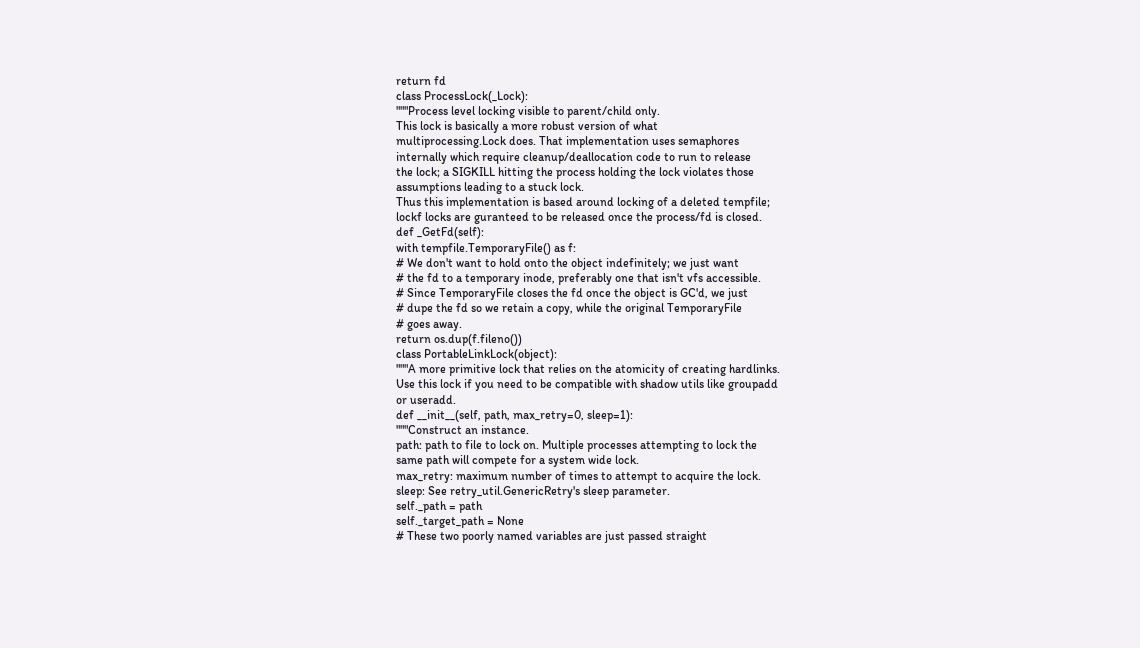return fd
class ProcessLock(_Lock):
"""Process level locking visible to parent/child only.
This lock is basically a more robust version of what
multiprocessing.Lock does. That implementation uses semaphores
internally which require cleanup/deallocation code to run to release
the lock; a SIGKILL hitting the process holding the lock violates those
assumptions leading to a stuck lock.
Thus this implementation is based around locking of a deleted tempfile;
lockf locks are guranteed to be released once the process/fd is closed.
def _GetFd(self):
with tempfile.TemporaryFile() as f:
# We don't want to hold onto the object indefinitely; we just want
# the fd to a temporary inode, preferably one that isn't vfs accessible.
# Since TemporaryFile closes the fd once the object is GC'd, we just
# dupe the fd so we retain a copy, while the original TemporaryFile
# goes away.
return os.dup(f.fileno())
class PortableLinkLock(object):
"""A more primitive lock that relies on the atomicity of creating hardlinks.
Use this lock if you need to be compatible with shadow utils like groupadd
or useradd.
def __init__(self, path, max_retry=0, sleep=1):
"""Construct an instance.
path: path to file to lock on. Multiple processes attempting to lock the
same path will compete for a system wide lock.
max_retry: maximum number of times to attempt to acquire the lock.
sleep: See retry_util.GenericRetry's sleep parameter.
self._path = path
self._target_path = None
# These two poorly named variables are just passed straight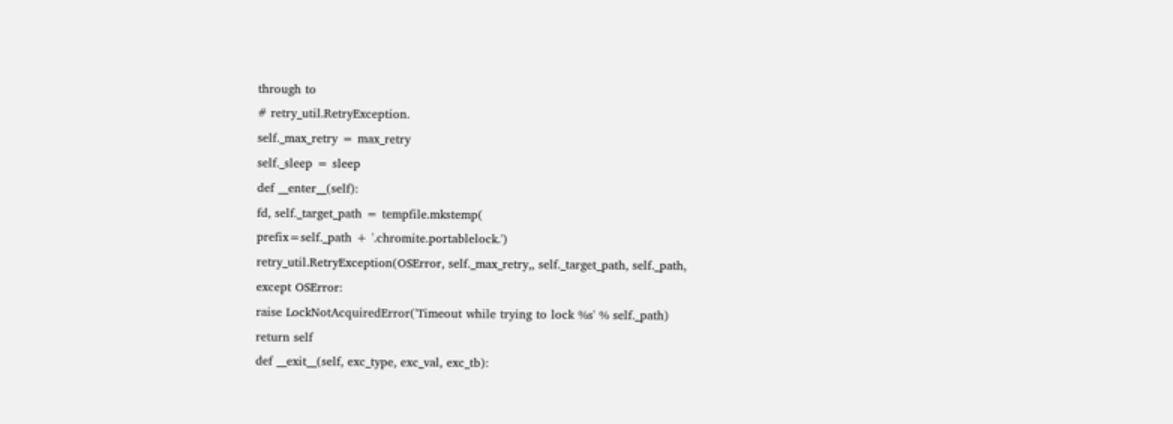through to
# retry_util.RetryException.
self._max_retry = max_retry
self._sleep = sleep
def __enter__(self):
fd, self._target_path = tempfile.mkstemp(
prefix=self._path + '.chromite.portablelock.')
retry_util.RetryException(OSError, self._max_retry,, self._target_path, self._path,
except OSError:
raise LockNotAcquiredError('Timeout while trying to lock %s' % self._path)
return self
def __exit__(self, exc_type, exc_val, exc_tb):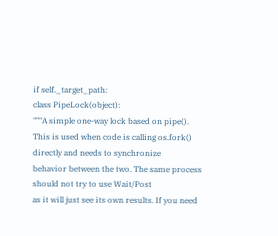if self._target_path:
class PipeLock(object):
"""A simple one-way lock based on pipe().
This is used when code is calling os.fork() directly and needs to synchronize
behavior between the two. The same process should not try to use Wait/Post
as it will just see its own results. If you need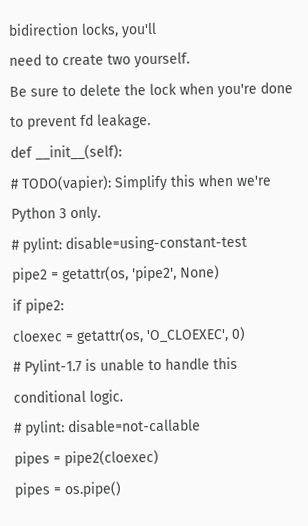bidirection locks, you'll
need to create two yourself.
Be sure to delete the lock when you're done to prevent fd leakage.
def __init__(self):
# TODO(vapier): Simplify this when we're Python 3 only.
# pylint: disable=using-constant-test
pipe2 = getattr(os, 'pipe2', None)
if pipe2:
cloexec = getattr(os, 'O_CLOEXEC', 0)
# Pylint-1.7 is unable to handle this conditional logic.
# pylint: disable=not-callable
pipes = pipe2(cloexec)
pipes = os.pipe()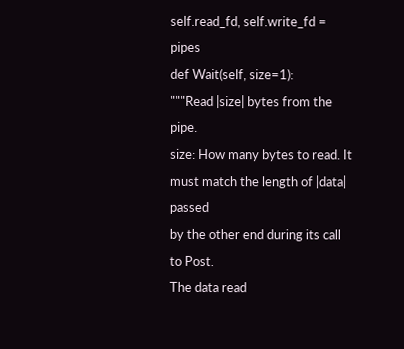self.read_fd, self.write_fd = pipes
def Wait(self, size=1):
"""Read |size| bytes from the pipe.
size: How many bytes to read. It must match the length of |data| passed
by the other end during its call to Post.
The data read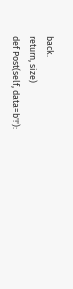back.
return, size)
def Post(self, data=b'!'):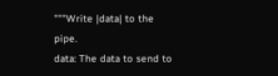"""Write |data| to the pipe.
data: The data to send to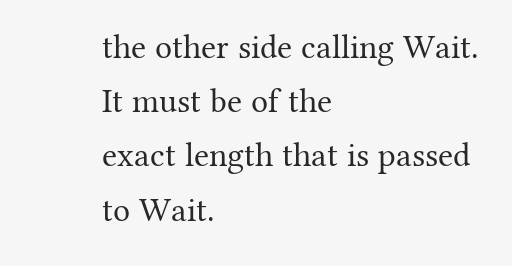the other side calling Wait. It must be of the
exact length that is passed to Wait.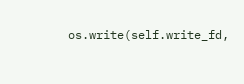os.write(self.write_fd,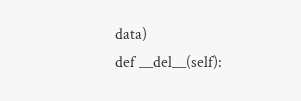data)
def __del__(self):